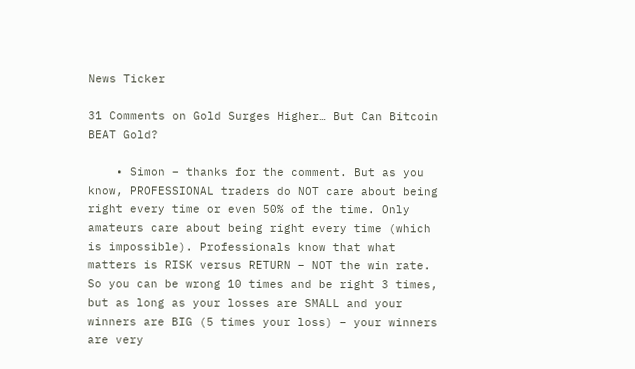News Ticker

31 Comments on Gold Surges Higher… But Can Bitcoin BEAT Gold?

    • Simon – thanks for the comment. But as you know, PROFESSIONAL traders do NOT care about being right every time or even 50% of the time. Only amateurs care about being right every time (which is impossible). Professionals know that what matters is RISK versus RETURN – NOT the win rate. So you can be wrong 10 times and be right 3 times, but as long as your losses are SMALL and your winners are BIG (5 times your loss) – your winners are very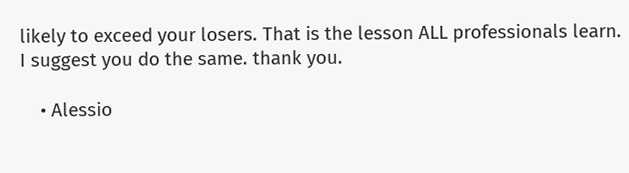likely to exceed your losers. That is the lesson ALL professionals learn. I suggest you do the same. thank you.

    • Alessio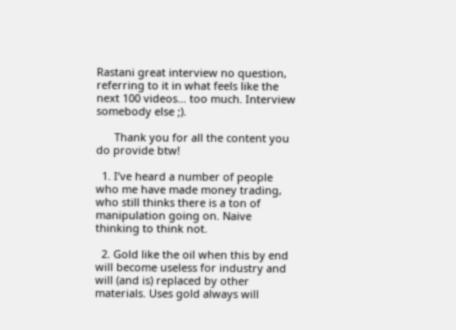Rastani great interview no question, referring to it in what feels like the next 100 videos… too much. Interview somebody else ;).

      Thank you for all the content you do provide btw!

  1. I’ve heard a number of people who me have made money trading, who still thinks there is a ton of manipulation going on. Naive thinking to think not.

  2. Gold like the oil when this by end will become useless for industry and will (and is) replaced by other materials. Uses gold always will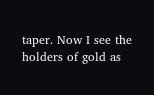taper. Now I see the holders of gold as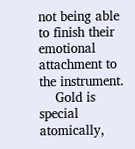not being able to finish their emotional attachment to the instrument.
    Gold is special atomically,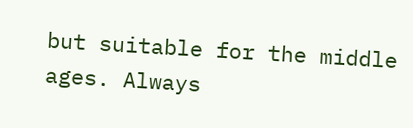but suitable for the middle ages. Always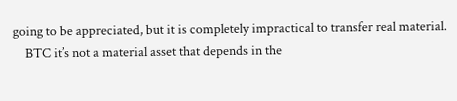going to be appreciated, but it is completely impractical to transfer real material.
    BTC it’s not a material asset that depends in the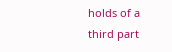holds of a third part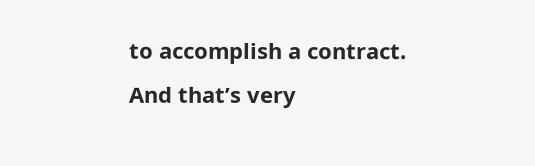to accomplish a contract. And that’s very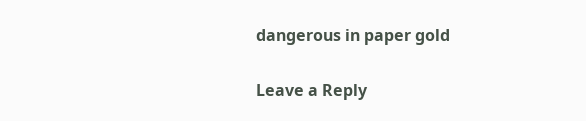dangerous in paper gold

Leave a Reply